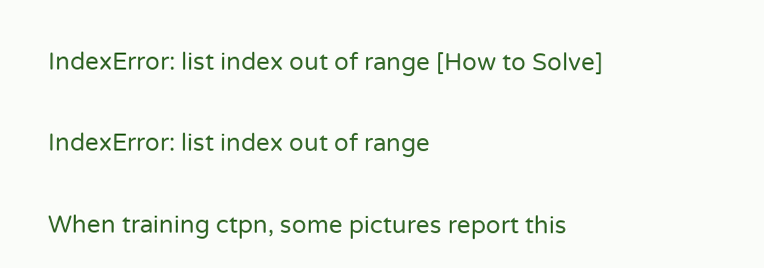IndexError: list index out of range [How to Solve]

IndexError: list index out of range

When training ctpn, some pictures report this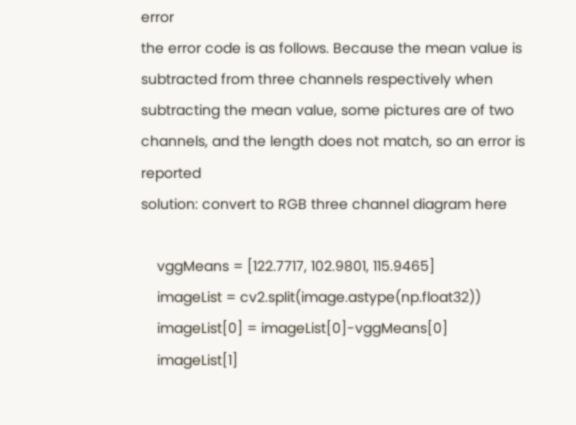error
the error code is as follows. Because the mean value is subtracted from three channels respectively when subtracting the mean value, some pictures are of two channels, and the length does not match, so an error is reported
solution: convert to RGB three channel diagram here

    vggMeans = [122.7717, 102.9801, 115.9465]
    imageList = cv2.split(image.astype(np.float32))
    imageList[0] = imageList[0]-vggMeans[0]
    imageList[1]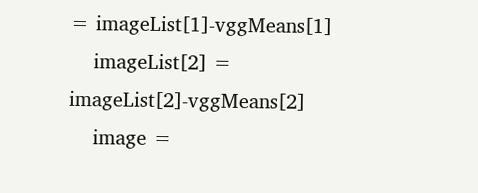= imageList[1]-vggMeans[1]
    imageList[2] = imageList[2]-vggMeans[2]
    image =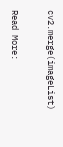cv2.merge(imageList)

Read More: